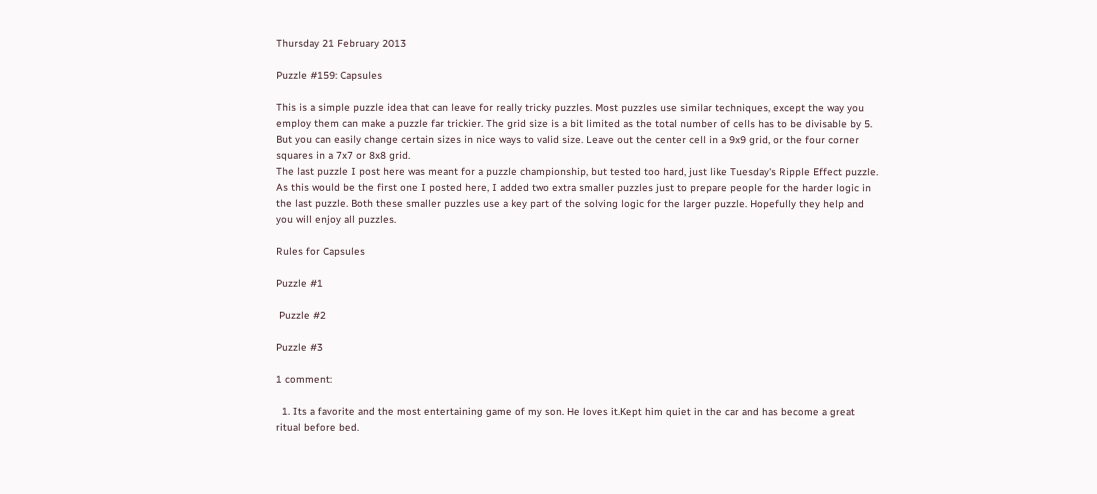Thursday 21 February 2013

Puzzle #159: Capsules

This is a simple puzzle idea that can leave for really tricky puzzles. Most puzzles use similar techniques, except the way you employ them can make a puzzle far trickier. The grid size is a bit limited as the total number of cells has to be divisable by 5. But you can easily change certain sizes in nice ways to valid size. Leave out the center cell in a 9x9 grid, or the four corner squares in a 7x7 or 8x8 grid.
The last puzzle I post here was meant for a puzzle championship, but tested too hard, just like Tuesday's Ripple Effect puzzle. As this would be the first one I posted here, I added two extra smaller puzzles just to prepare people for the harder logic in the last puzzle. Both these smaller puzzles use a key part of the solving logic for the larger puzzle. Hopefully they help and you will enjoy all puzzles.

Rules for Capsules

Puzzle #1

 Puzzle #2

Puzzle #3

1 comment:

  1. Its a favorite and the most entertaining game of my son. He loves it.Kept him quiet in the car and has become a great ritual before bed.